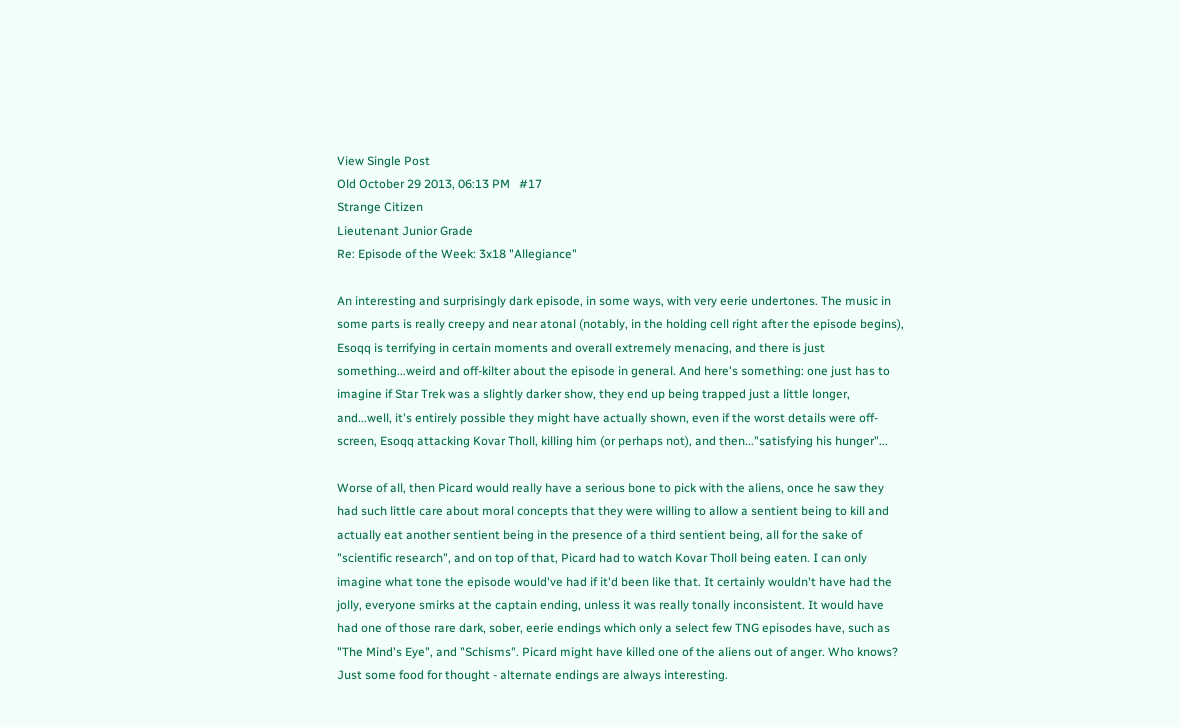View Single Post
Old October 29 2013, 06:13 PM   #17
Strange Citizen
Lieutenant Junior Grade
Re: Episode of the Week: 3x18 "Allegiance"

An interesting and surprisingly dark episode, in some ways, with very eerie undertones. The music in some parts is really creepy and near atonal (notably, in the holding cell right after the episode begins), Esoqq is terrifying in certain moments and overall extremely menacing, and there is just something...weird and off-kilter about the episode in general. And here's something: one just has to imagine if Star Trek was a slightly darker show, they end up being trapped just a little longer, and...well, it's entirely possible they might have actually shown, even if the worst details were off-screen, Esoqq attacking Kovar Tholl, killing him (or perhaps not), and then..."satisfying his hunger"...

Worse of all, then Picard would really have a serious bone to pick with the aliens, once he saw they had such little care about moral concepts that they were willing to allow a sentient being to kill and actually eat another sentient being in the presence of a third sentient being, all for the sake of "scientific research", and on top of that, Picard had to watch Kovar Tholl being eaten. I can only imagine what tone the episode would've had if it'd been like that. It certainly wouldn't have had the jolly, everyone smirks at the captain ending, unless it was really tonally inconsistent. It would have had one of those rare dark, sober, eerie endings which only a select few TNG episodes have, such as "The Mind's Eye", and "Schisms". Picard might have killed one of the aliens out of anger. Who knows? Just some food for thought - alternate endings are always interesting.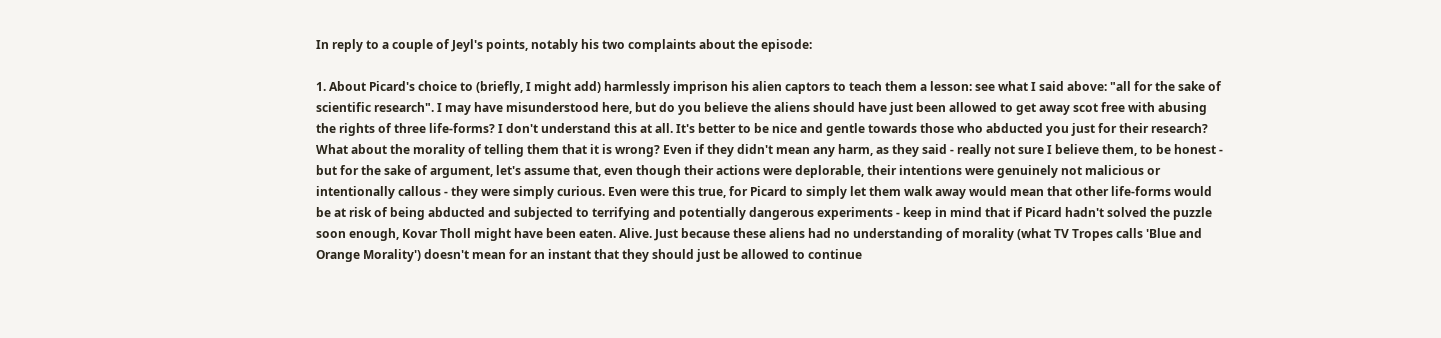In reply to a couple of Jeyl's points, notably his two complaints about the episode:

1. About Picard's choice to (briefly, I might add) harmlessly imprison his alien captors to teach them a lesson: see what I said above: "all for the sake of scientific research". I may have misunderstood here, but do you believe the aliens should have just been allowed to get away scot free with abusing the rights of three life-forms? I don't understand this at all. It's better to be nice and gentle towards those who abducted you just for their research? What about the morality of telling them that it is wrong? Even if they didn't mean any harm, as they said - really not sure I believe them, to be honest - but for the sake of argument, let's assume that, even though their actions were deplorable, their intentions were genuinely not malicious or intentionally callous - they were simply curious. Even were this true, for Picard to simply let them walk away would mean that other life-forms would be at risk of being abducted and subjected to terrifying and potentially dangerous experiments - keep in mind that if Picard hadn't solved the puzzle soon enough, Kovar Tholl might have been eaten. Alive. Just because these aliens had no understanding of morality (what TV Tropes calls 'Blue and Orange Morality') doesn't mean for an instant that they should just be allowed to continue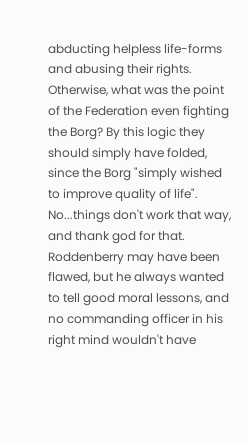abducting helpless life-forms and abusing their rights. Otherwise, what was the point of the Federation even fighting the Borg? By this logic they should simply have folded, since the Borg "simply wished to improve quality of life". No...things don't work that way, and thank god for that. Roddenberry may have been flawed, but he always wanted to tell good moral lessons, and no commanding officer in his right mind wouldn't have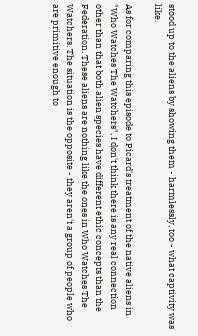stood up to the aliens by showing them - harmlessly, too - what captivity was like.

As for comparing this episode to Picard's treatment of the native aliens in "Who Watches The Watchers", I don't think there is any real connection other than that both alien species have different ethic concepts than the Federation. These aliens are nothing like the ones in Who Watches The Watchers. The situation is the opposite - they aren't a group of people who are primitive enough to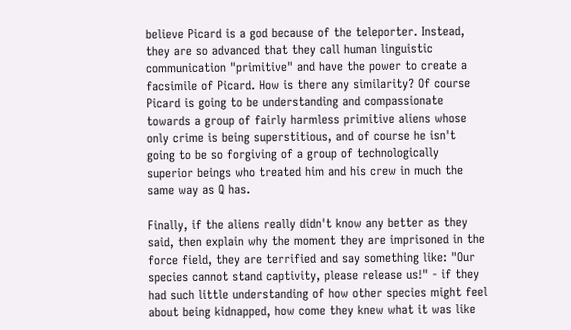believe Picard is a god because of the teleporter. Instead, they are so advanced that they call human linguistic communication "primitive" and have the power to create a facsimile of Picard. How is there any similarity? Of course Picard is going to be understanding and compassionate towards a group of fairly harmless primitive aliens whose only crime is being superstitious, and of course he isn't going to be so forgiving of a group of technologically superior beings who treated him and his crew in much the same way as Q has.

Finally, if the aliens really didn't know any better as they said, then explain why the moment they are imprisoned in the force field, they are terrified and say something like: "Our species cannot stand captivity, please release us!" - if they had such little understanding of how other species might feel about being kidnapped, how come they knew what it was like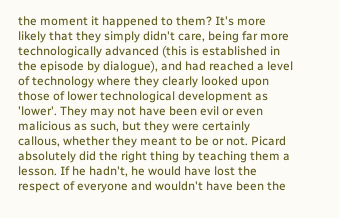the moment it happened to them? It's more likely that they simply didn't care, being far more technologically advanced (this is established in the episode by dialogue), and had reached a level of technology where they clearly looked upon those of lower technological development as 'lower'. They may not have been evil or even malicious as such, but they were certainly callous, whether they meant to be or not. Picard absolutely did the right thing by teaching them a lesson. If he hadn't, he would have lost the respect of everyone and wouldn't have been the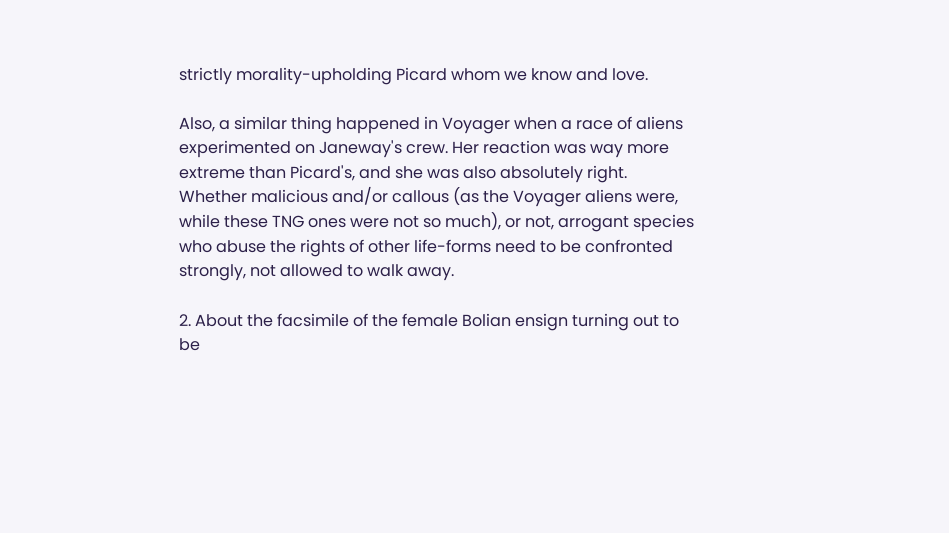strictly morality-upholding Picard whom we know and love.

Also, a similar thing happened in Voyager when a race of aliens experimented on Janeway's crew. Her reaction was way more extreme than Picard's, and she was also absolutely right. Whether malicious and/or callous (as the Voyager aliens were, while these TNG ones were not so much), or not, arrogant species who abuse the rights of other life-forms need to be confronted strongly, not allowed to walk away.

2. About the facsimile of the female Bolian ensign turning out to be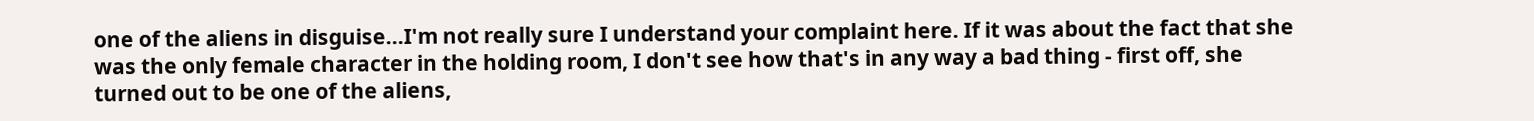one of the aliens in disguise...I'm not really sure I understand your complaint here. If it was about the fact that she was the only female character in the holding room, I don't see how that's in any way a bad thing - first off, she turned out to be one of the aliens,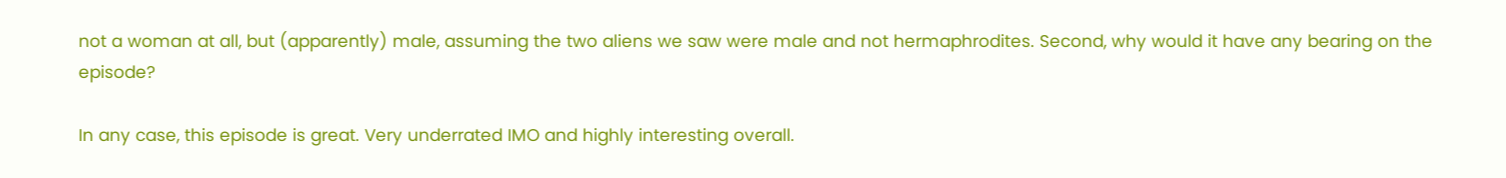not a woman at all, but (apparently) male, assuming the two aliens we saw were male and not hermaphrodites. Second, why would it have any bearing on the episode?

In any case, this episode is great. Very underrated IMO and highly interesting overall.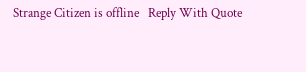Strange Citizen is offline   Reply With Quote